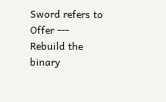Sword refers to Offer --- Rebuild the binary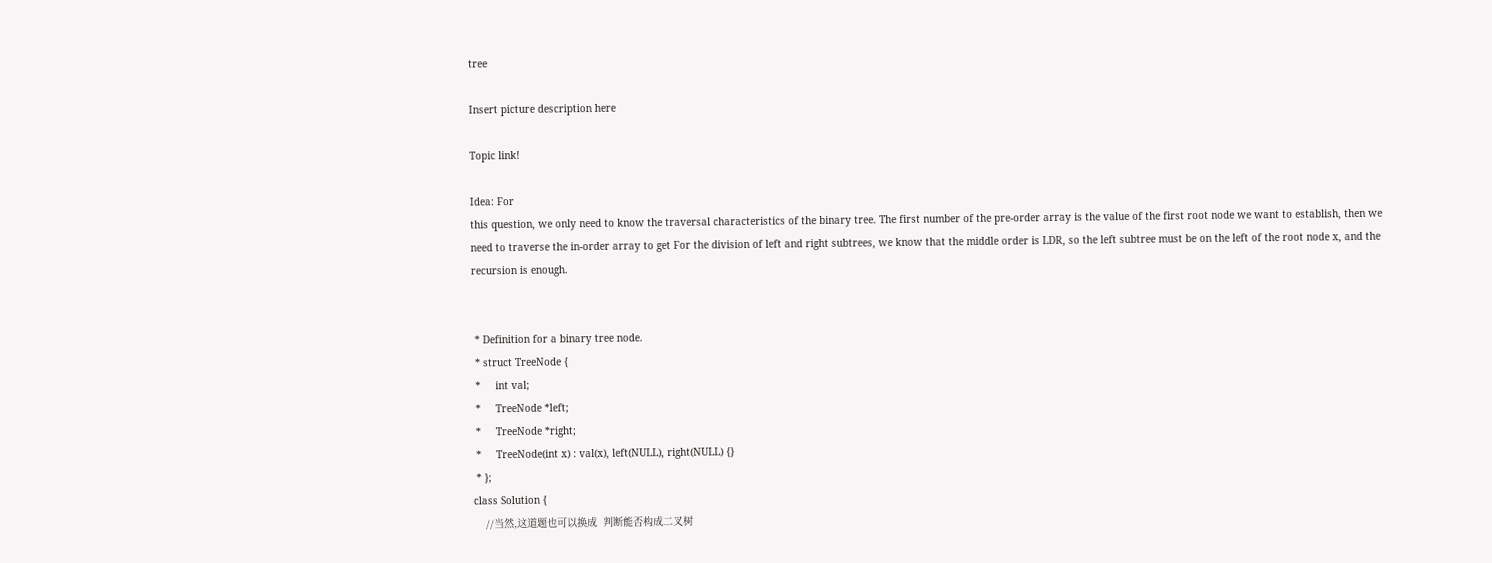tree

Insert picture description here

Topic link!

Idea: For
this question, we only need to know the traversal characteristics of the binary tree. The first number of the pre-order array is the value of the first root node we want to establish, then we need to traverse the in-order array to get For the division of left and right subtrees, we know that the middle order is LDR, so the left subtree must be on the left of the root node x, and the recursion is enough.


 * Definition for a binary tree node.
 * struct TreeNode {
 *     int val;
 *     TreeNode *left;
 *     TreeNode *right;
 *     TreeNode(int x) : val(x), left(NULL), right(NULL) {}
 * };
class Solution {
    //当然,这道题也可以换成  判断能否构成二叉树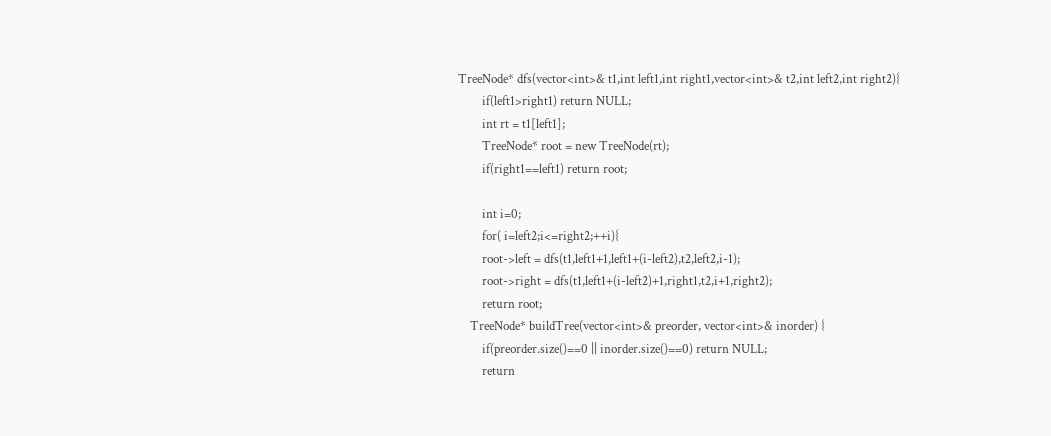TreeNode* dfs(vector<int>& t1,int left1,int right1,vector<int>& t2,int left2,int right2){
        if(left1>right1) return NULL;
        int rt = t1[left1];
        TreeNode* root = new TreeNode(rt);
        if(right1==left1) return root;

        int i=0;
        for( i=left2;i<=right2;++i){
        root->left = dfs(t1,left1+1,left1+(i-left2),t2,left2,i-1);
        root->right = dfs(t1,left1+(i-left2)+1,right1,t2,i+1,right2);
        return root;
    TreeNode* buildTree(vector<int>& preorder, vector<int>& inorder) {
        if(preorder.size()==0 || inorder.size()==0) return NULL;
        return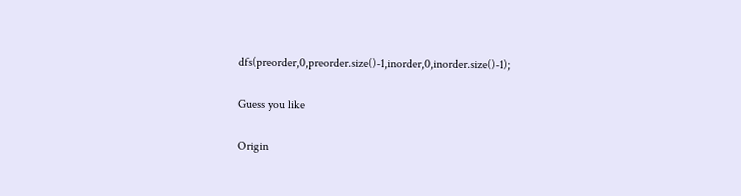dfs(preorder,0,preorder.size()-1,inorder,0,inorder.size()-1);

Guess you like

Origin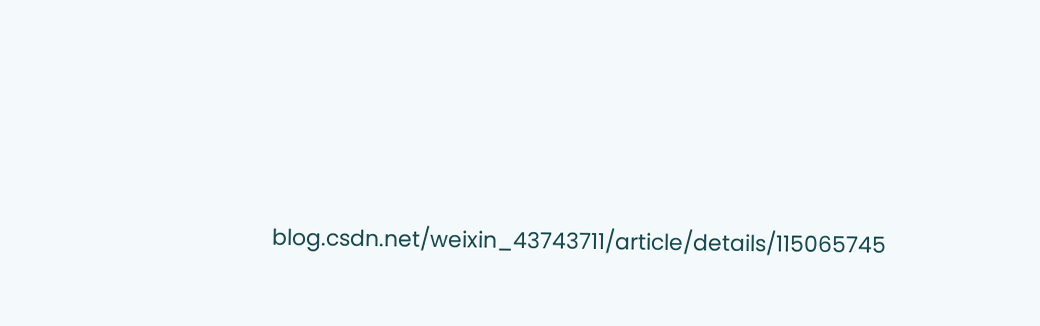blog.csdn.net/weixin_43743711/article/details/115065745